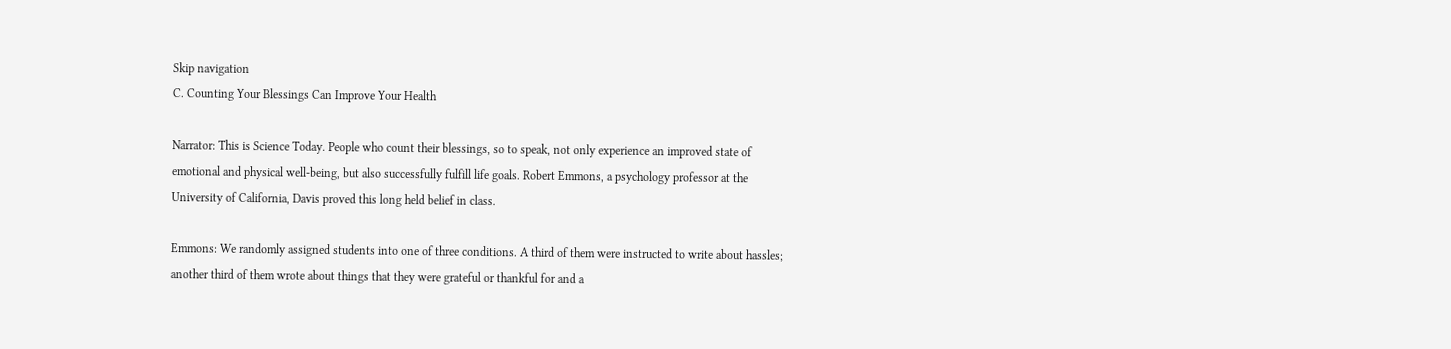Skip navigation
C. Counting Your Blessings Can Improve Your Health

Narrator: This is Science Today. People who count their blessings, so to speak, not only experience an improved state of emotional and physical well-being, but also successfully fulfill life goals. Robert Emmons, a psychology professor at the University of California, Davis proved this long held belief in class.

Emmons: We randomly assigned students into one of three conditions. A third of them were instructed to write about hassles; another third of them wrote about things that they were grateful or thankful for and a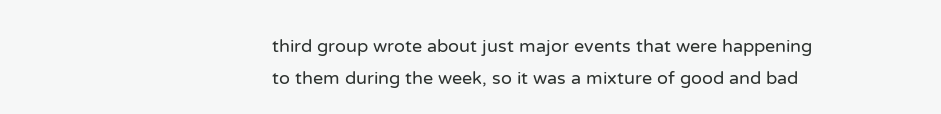third group wrote about just major events that were happening to them during the week, so it was a mixture of good and bad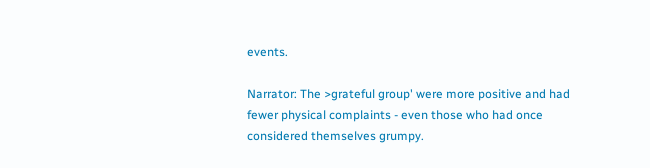events.

Narrator: The >grateful group' were more positive and had fewer physical complaints - even those who had once considered themselves grumpy.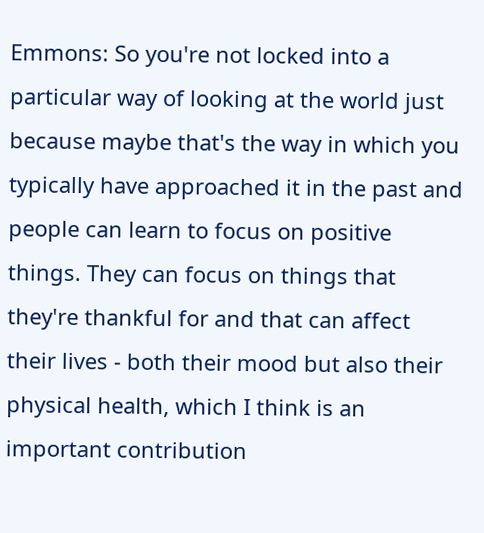Emmons: So you're not locked into a particular way of looking at the world just because maybe that's the way in which you typically have approached it in the past and people can learn to focus on positive things. They can focus on things that they're thankful for and that can affect their lives - both their mood but also their physical health, which I think is an important contribution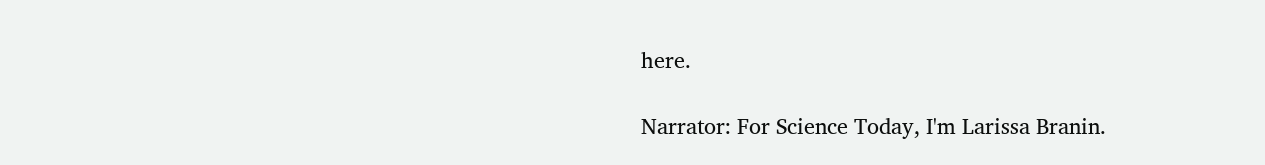here.

Narrator: For Science Today, I'm Larissa Branin.